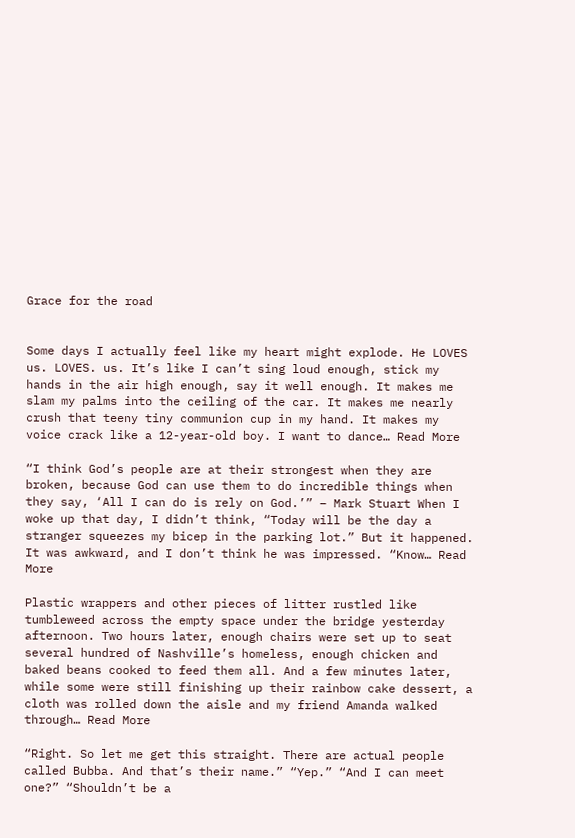Grace for the road


Some days I actually feel like my heart might explode. He LOVES us. LOVES. us. It’s like I can’t sing loud enough, stick my hands in the air high enough, say it well enough. It makes me slam my palms into the ceiling of the car. It makes me nearly crush that teeny tiny communion cup in my hand. It makes my voice crack like a 12-year-old boy. I want to dance… Read More

“I think God’s people are at their strongest when they are broken, because God can use them to do incredible things when they say, ‘All I can do is rely on God.’” – Mark Stuart When I woke up that day, I didn’t think, “Today will be the day a stranger squeezes my bicep in the parking lot.” But it happened. It was awkward, and I don’t think he was impressed. “Know… Read More

Plastic wrappers and other pieces of litter rustled like tumbleweed across the empty space under the bridge yesterday afternoon. Two hours later, enough chairs were set up to seat several hundred of Nashville’s homeless, enough chicken and baked beans cooked to feed them all. And a few minutes later, while some were still finishing up their rainbow cake dessert, a cloth was rolled down the aisle and my friend Amanda walked through… Read More

“Right. So let me get this straight. There are actual people called Bubba. And that’s their name.” “Yep.” “And I can meet one?” “Shouldn’t be a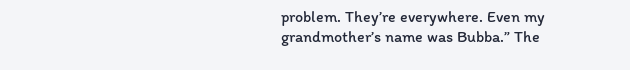problem. They’re everywhere. Even my grandmother’s name was Bubba.” The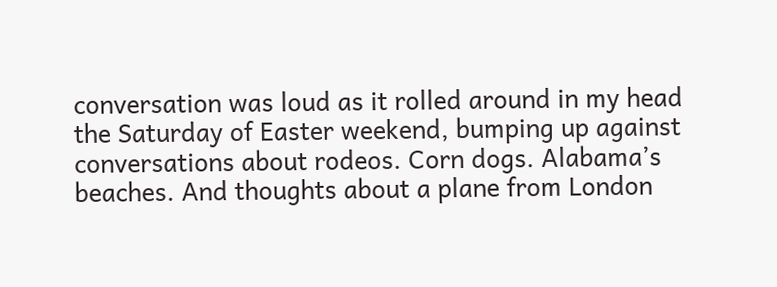conversation was loud as it rolled around in my head the Saturday of Easter weekend, bumping up against conversations about rodeos. Corn dogs. Alabama’s beaches. And thoughts about a plane from London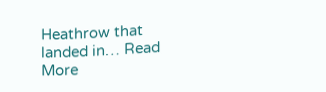Heathrow that landed in… Read More